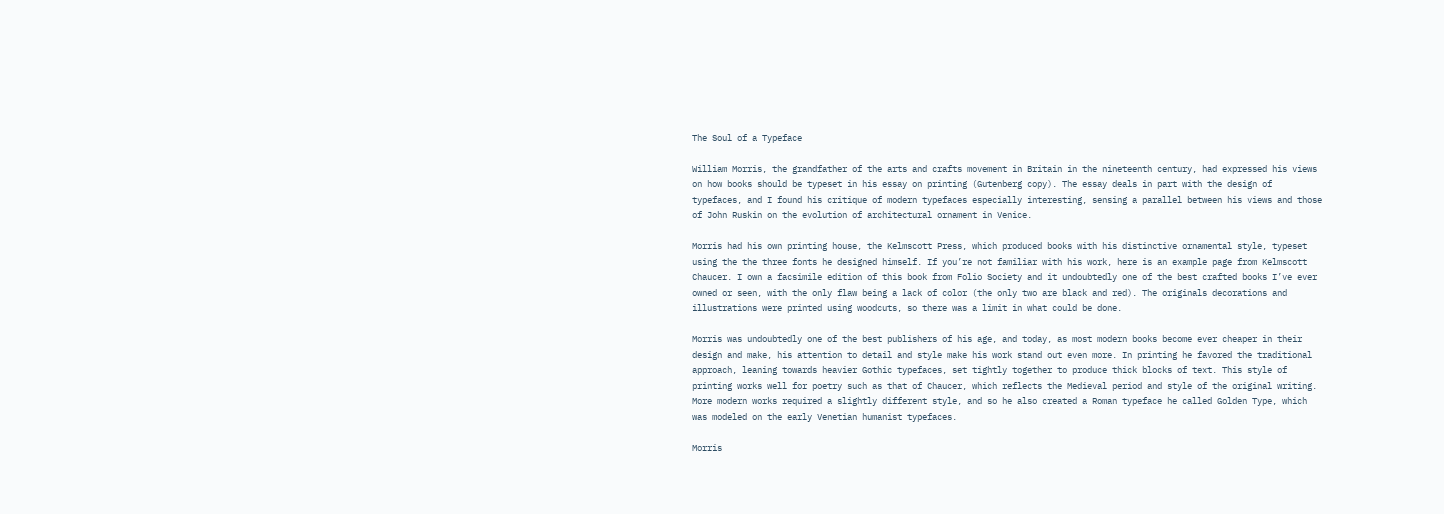The Soul of a Typeface

William Morris, the grandfather of the arts and crafts movement in Britain in the nineteenth century, had expressed his views on how books should be typeset in his essay on printing (Gutenberg copy). The essay deals in part with the design of typefaces, and I found his critique of modern typefaces especially interesting, sensing a parallel between his views and those of John Ruskin on the evolution of architectural ornament in Venice.

Morris had his own printing house, the Kelmscott Press, which produced books with his distinctive ornamental style, typeset using the the three fonts he designed himself. If you’re not familiar with his work, here is an example page from Kelmscott Chaucer. I own a facsimile edition of this book from Folio Society and it undoubtedly one of the best crafted books I’ve ever owned or seen, with the only flaw being a lack of color (the only two are black and red). The originals decorations and illustrations were printed using woodcuts, so there was a limit in what could be done.

Morris was undoubtedly one of the best publishers of his age, and today, as most modern books become ever cheaper in their design and make, his attention to detail and style make his work stand out even more. In printing he favored the traditional approach, leaning towards heavier Gothic typefaces, set tightly together to produce thick blocks of text. This style of printing works well for poetry such as that of Chaucer, which reflects the Medieval period and style of the original writing. More modern works required a slightly different style, and so he also created a Roman typeface he called Golden Type, which was modeled on the early Venetian humanist typefaces.

Morris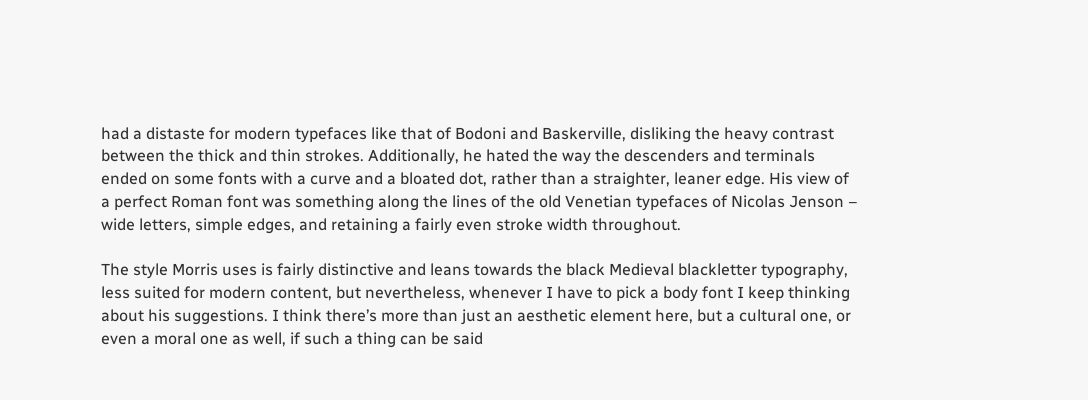had a distaste for modern typefaces like that of Bodoni and Baskerville, disliking the heavy contrast between the thick and thin strokes. Additionally, he hated the way the descenders and terminals ended on some fonts with a curve and a bloated dot, rather than a straighter, leaner edge. His view of a perfect Roman font was something along the lines of the old Venetian typefaces of Nicolas Jenson – wide letters, simple edges, and retaining a fairly even stroke width throughout.

The style Morris uses is fairly distinctive and leans towards the black Medieval blackletter typography, less suited for modern content, but nevertheless, whenever I have to pick a body font I keep thinking about his suggestions. I think there’s more than just an aesthetic element here, but a cultural one, or even a moral one as well, if such a thing can be said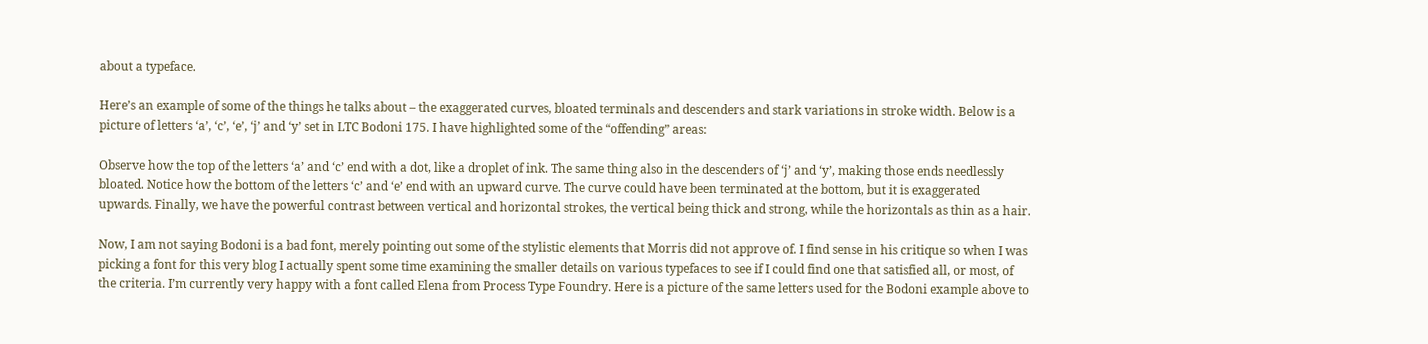about a typeface.

Here’s an example of some of the things he talks about – the exaggerated curves, bloated terminals and descenders and stark variations in stroke width. Below is a picture of letters ‘a’, ‘c’, ‘e’, ‘j’ and ‘y’ set in LTC Bodoni 175. I have highlighted some of the “offending” areas:

Observe how the top of the letters ‘a’ and ‘c’ end with a dot, like a droplet of ink. The same thing also in the descenders of ‘j’ and ‘y’, making those ends needlessly bloated. Notice how the bottom of the letters ‘c’ and ‘e’ end with an upward curve. The curve could have been terminated at the bottom, but it is exaggerated upwards. Finally, we have the powerful contrast between vertical and horizontal strokes, the vertical being thick and strong, while the horizontals as thin as a hair.

Now, I am not saying Bodoni is a bad font, merely pointing out some of the stylistic elements that Morris did not approve of. I find sense in his critique so when I was picking a font for this very blog I actually spent some time examining the smaller details on various typefaces to see if I could find one that satisfied all, or most, of the criteria. I’m currently very happy with a font called Elena from Process Type Foundry. Here is a picture of the same letters used for the Bodoni example above to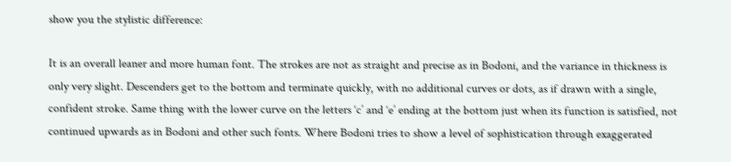show you the stylistic difference:

It is an overall leaner and more human font. The strokes are not as straight and precise as in Bodoni, and the variance in thickness is only very slight. Descenders get to the bottom and terminate quickly, with no additional curves or dots, as if drawn with a single, confident stroke. Same thing with the lower curve on the letters ‘c’ and ‘e’ ending at the bottom just when its function is satisfied, not continued upwards as in Bodoni and other such fonts. Where Bodoni tries to show a level of sophistication through exaggerated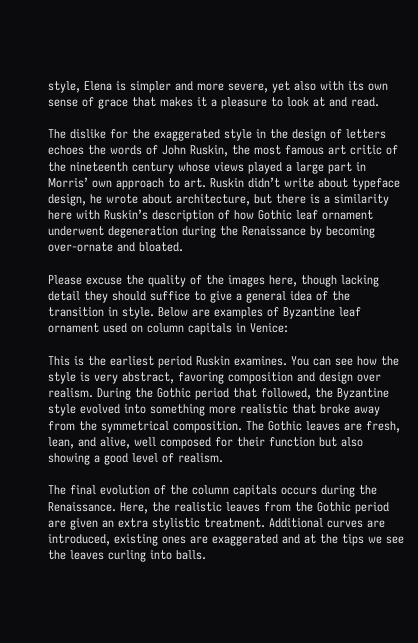style, Elena is simpler and more severe, yet also with its own sense of grace that makes it a pleasure to look at and read.

The dislike for the exaggerated style in the design of letters echoes the words of John Ruskin, the most famous art critic of the nineteenth century whose views played a large part in Morris’ own approach to art. Ruskin didn’t write about typeface design, he wrote about architecture, but there is a similarity here with Ruskin’s description of how Gothic leaf ornament underwent degeneration during the Renaissance by becoming over-ornate and bloated.

Please excuse the quality of the images here, though lacking detail they should suffice to give a general idea of the transition in style. Below are examples of Byzantine leaf ornament used on column capitals in Venice:

This is the earliest period Ruskin examines. You can see how the style is very abstract, favoring composition and design over realism. During the Gothic period that followed, the Byzantine style evolved into something more realistic that broke away from the symmetrical composition. The Gothic leaves are fresh, lean, and alive, well composed for their function but also showing a good level of realism.

The final evolution of the column capitals occurs during the Renaissance. Here, the realistic leaves from the Gothic period are given an extra stylistic treatment. Additional curves are introduced, existing ones are exaggerated and at the tips we see the leaves curling into balls.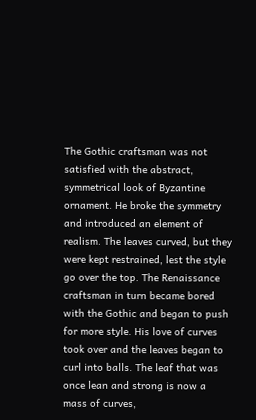The Gothic craftsman was not satisfied with the abstract, symmetrical look of Byzantine ornament. He broke the symmetry and introduced an element of realism. The leaves curved, but they were kept restrained, lest the style go over the top. The Renaissance craftsman in turn became bored with the Gothic and began to push for more style. His love of curves took over and the leaves began to curl into balls. The leaf that was once lean and strong is now a mass of curves,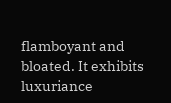flamboyant and bloated. It exhibits luxuriance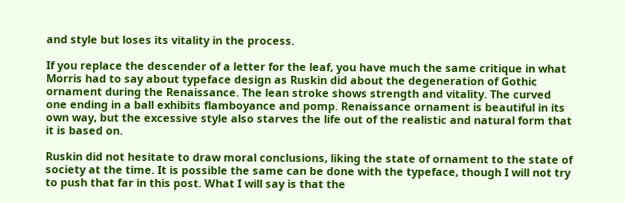and style but loses its vitality in the process.

If you replace the descender of a letter for the leaf, you have much the same critique in what Morris had to say about typeface design as Ruskin did about the degeneration of Gothic ornament during the Renaissance. The lean stroke shows strength and vitality. The curved one ending in a ball exhibits flamboyance and pomp. Renaissance ornament is beautiful in its own way, but the excessive style also starves the life out of the realistic and natural form that it is based on.

Ruskin did not hesitate to draw moral conclusions, liking the state of ornament to the state of society at the time. It is possible the same can be done with the typeface, though I will not try to push that far in this post. What I will say is that the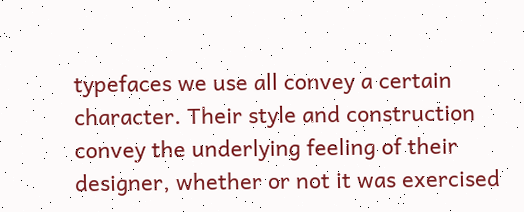typefaces we use all convey a certain character. Their style and construction convey the underlying feeling of their designer, whether or not it was exercised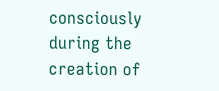consciously during the creation of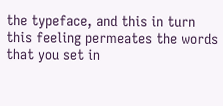the typeface, and this in turn this feeling permeates the words that you set in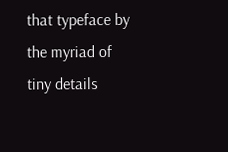that typeface by the myriad of tiny details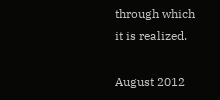through which it is realized.

August 2012